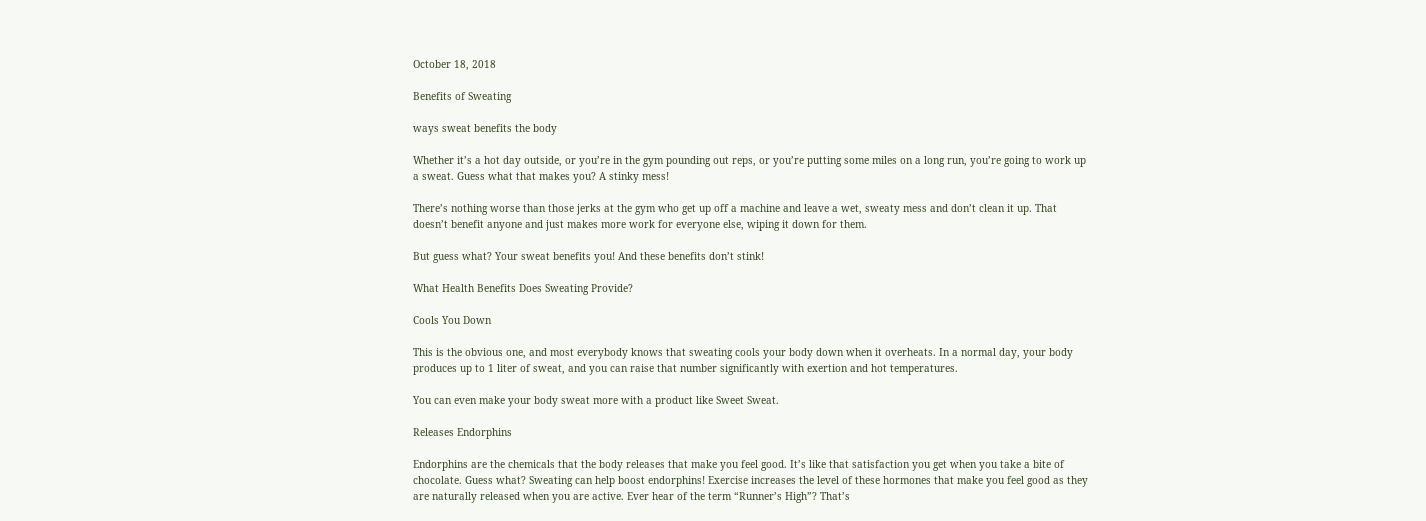October 18, 2018

Benefits of Sweating

ways sweat benefits the body

Whether it’s a hot day outside, or you’re in the gym pounding out reps, or you’re putting some miles on a long run, you’re going to work up a sweat. Guess what that makes you? A stinky mess!

There’s nothing worse than those jerks at the gym who get up off a machine and leave a wet, sweaty mess and don’t clean it up. That doesn’t benefit anyone and just makes more work for everyone else, wiping it down for them.

But guess what? Your sweat benefits you! And these benefits don’t stink!

What Health Benefits Does Sweating Provide?

Cools You Down

This is the obvious one, and most everybody knows that sweating cools your body down when it overheats. In a normal day, your body produces up to 1 liter of sweat, and you can raise that number significantly with exertion and hot temperatures.

You can even make your body sweat more with a product like Sweet Sweat.

Releases Endorphins

Endorphins are the chemicals that the body releases that make you feel good. It’s like that satisfaction you get when you take a bite of chocolate. Guess what? Sweating can help boost endorphins! Exercise increases the level of these hormones that make you feel good as they are naturally released when you are active. Ever hear of the term “Runner’s High”? That’s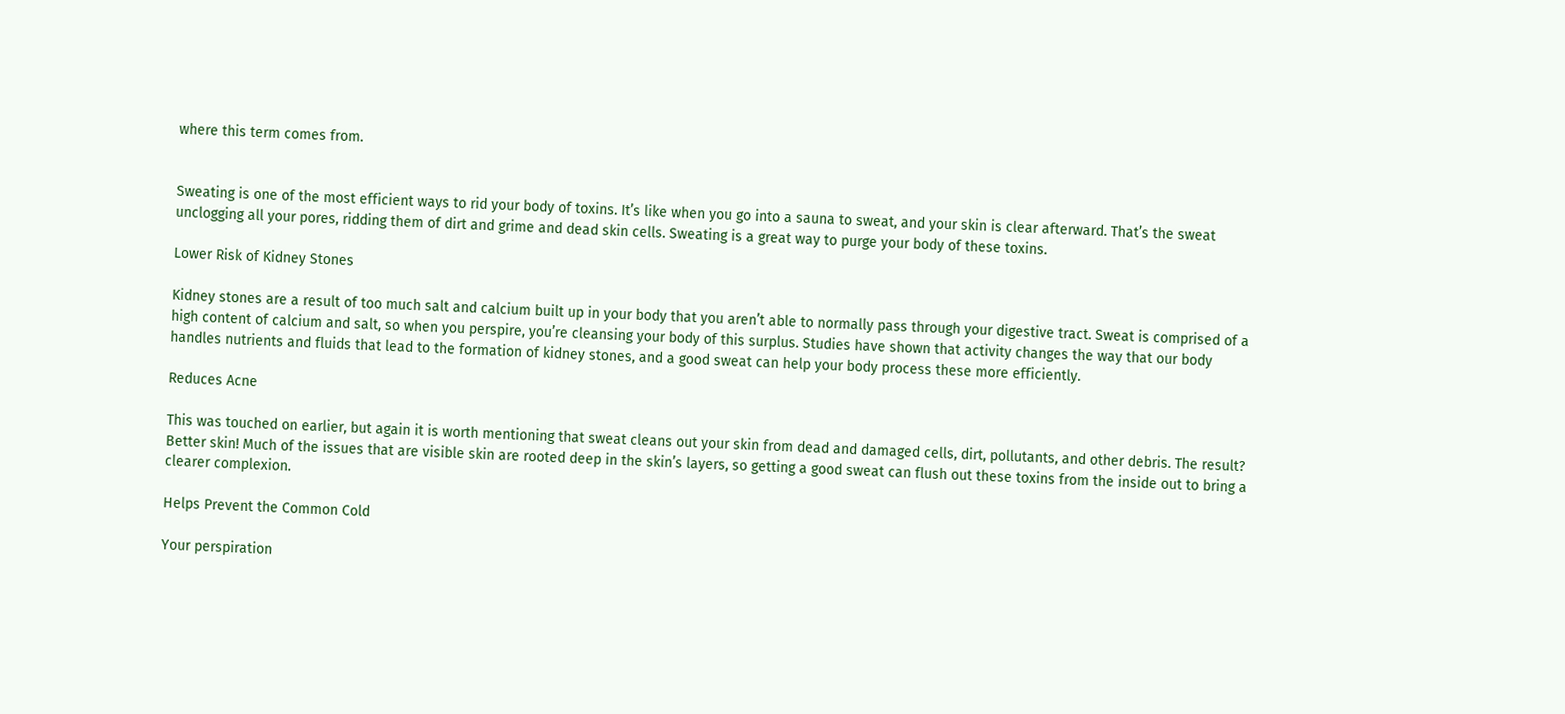where this term comes from.


Sweating is one of the most efficient ways to rid your body of toxins. It’s like when you go into a sauna to sweat, and your skin is clear afterward. That’s the sweat unclogging all your pores, ridding them of dirt and grime and dead skin cells. Sweating is a great way to purge your body of these toxins.

Lower Risk of Kidney Stones

Kidney stones are a result of too much salt and calcium built up in your body that you aren’t able to normally pass through your digestive tract. Sweat is comprised of a high content of calcium and salt, so when you perspire, you’re cleansing your body of this surplus. Studies have shown that activity changes the way that our body handles nutrients and fluids that lead to the formation of kidney stones, and a good sweat can help your body process these more efficiently.

Reduces Acne

This was touched on earlier, but again it is worth mentioning that sweat cleans out your skin from dead and damaged cells, dirt, pollutants, and other debris. The result? Better skin! Much of the issues that are visible skin are rooted deep in the skin’s layers, so getting a good sweat can flush out these toxins from the inside out to bring a clearer complexion.

Helps Prevent the Common Cold

Your perspiration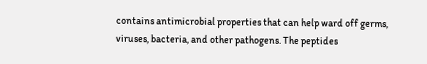contains antimicrobial properties that can help ward off germs, viruses, bacteria, and other pathogens. The peptides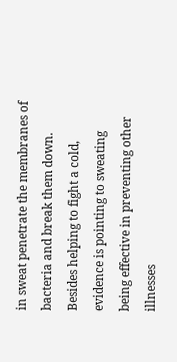in sweat penetrate the membranes of bacteria and break them down. Besides helping to fight a cold, evidence is pointing to sweating being effective in preventing other illnesses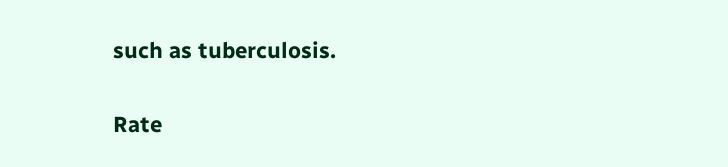such as tuberculosis.

Rate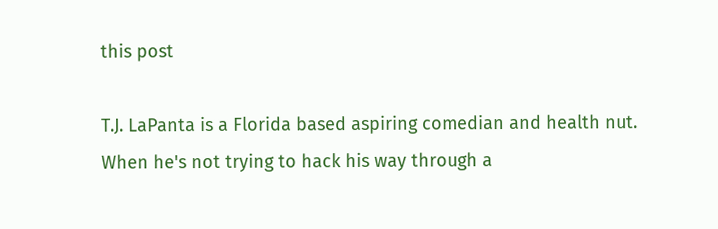this post

T.J. LaPanta is a Florida based aspiring comedian and health nut.
When he's not trying to hack his way through a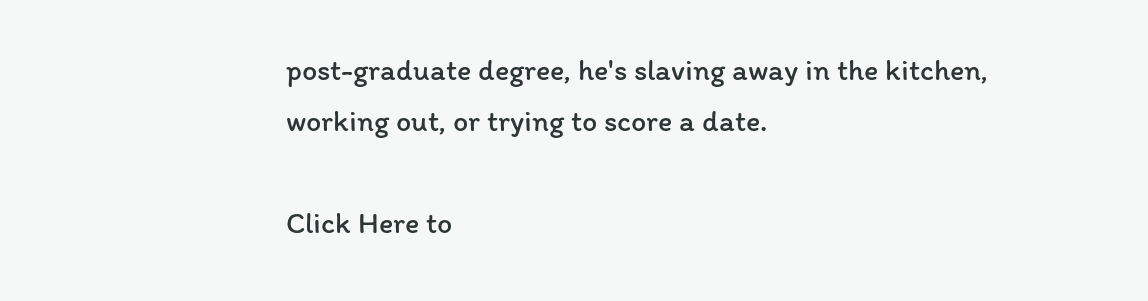post-graduate degree, he's slaving away in the kitchen, working out, or trying to score a date.

Click Here to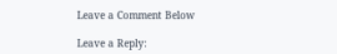Leave a Comment Below

Leave a Reply: